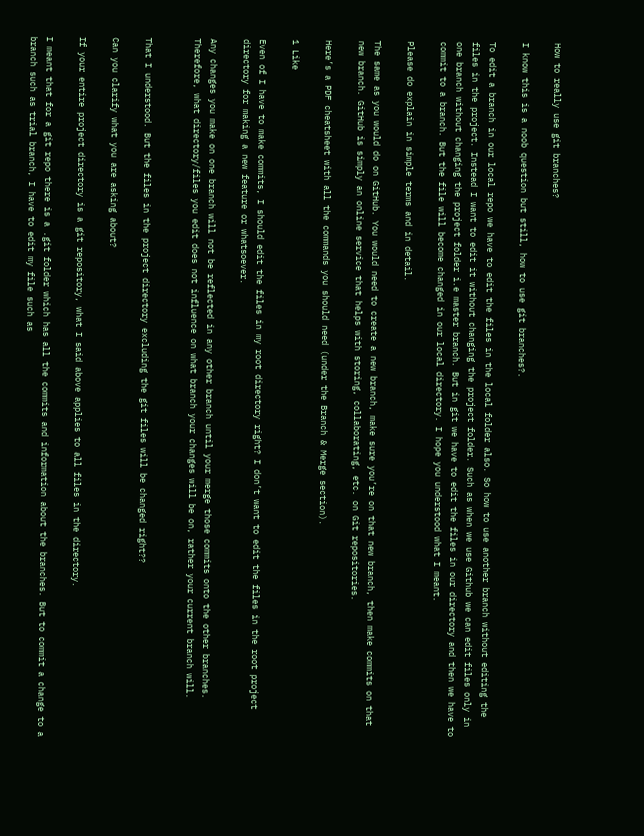How to really use git branches?

I know this is a noob question but still, how to use git branches?.

To edit a branch in our local repo we have to edit the files in the local folder also. So how to use another branch without editing the files in the project. Instead I want to edit it without changing the project folder. Such as when we use Github we can edit files only in one branch without changing the project folder i.e master branch. But in git we have to edit the files in our directory and then we have to commit to a branch. But the file will become changed in our local directory. I hope you understood what I meant.

Please do explain in simple terms and in detail.

The same as you would do on GitHub. You would need to create a new branch, make sure you’re on that new branch, then make commits on that new branch. GitHub is simply an online service that helps with storing, collaborating, etc. on Git repositories.

Here’s a PDF cheatsheet with all the commands you should need (under the Branch & Merge section).

1 Like

Even of I have to make commits, I should edit the files in my root directory right? I don’t want to edit the files in the root project directory for making a new feature or whatsoever.

Any changes you make on one branch will not be reflected in any other branch until your merge those commits onto the other branches. Therefore, what directory/files you edit does not influence on what branch your changes will be on, rather your current branch will.


That I understood. But the files in the project directory excluding the git files will be changed right??

Can you clarify what you are asking about?

If your entire project directory is a git repository, what I said above applies to all files in the directory.

I meant that for a git repo there is a .git folder which has all the commits and information about the branches. But to commit a change to a branch such as trial branch, I have to edit my file such as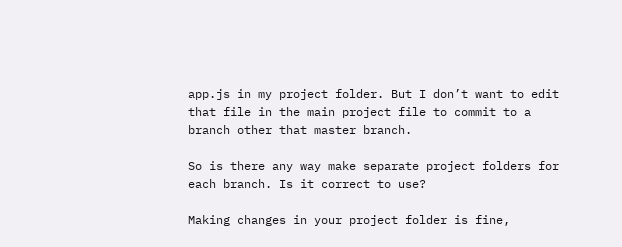app.js in my project folder. But I don’t want to edit that file in the main project file to commit to a branch other that master branch.

So is there any way make separate project folders for each branch. Is it correct to use?

Making changes in your project folder is fine,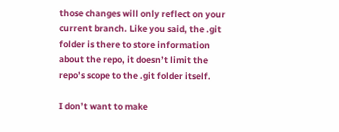those changes will only reflect on your current branch. Like you said, the .git folder is there to store information about the repo, it doesn’t limit the repo’s scope to the .git folder itself.

I don’t want to make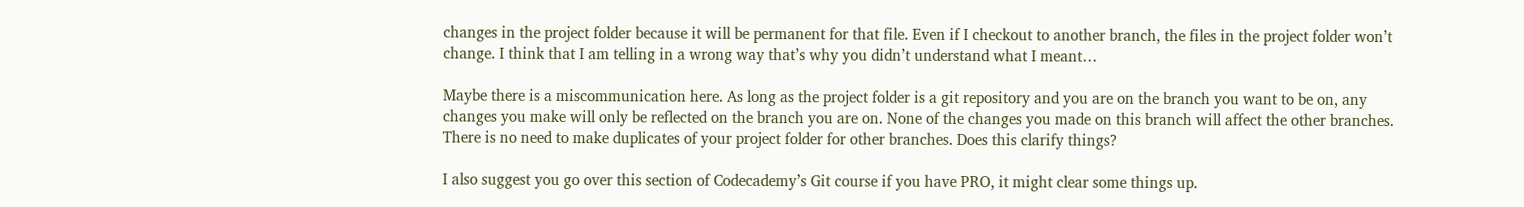changes in the project folder because it will be permanent for that file. Even if I checkout to another branch, the files in the project folder won’t change. I think that I am telling in a wrong way that’s why you didn’t understand what I meant…

Maybe there is a miscommunication here. As long as the project folder is a git repository and you are on the branch you want to be on, any changes you make will only be reflected on the branch you are on. None of the changes you made on this branch will affect the other branches. There is no need to make duplicates of your project folder for other branches. Does this clarify things?

I also suggest you go over this section of Codecademy’s Git course if you have PRO, it might clear some things up.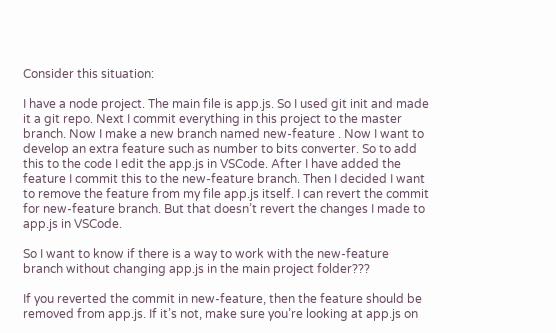Consider this situation:

I have a node project. The main file is app.js. So I used git init and made it a git repo. Next I commit everything in this project to the master branch. Now I make a new branch named new-feature . Now I want to develop an extra feature such as number to bits converter. So to add this to the code I edit the app.js in VSCode. After I have added the feature I commit this to the new-feature branch. Then I decided I want to remove the feature from my file app.js itself. I can revert the commit for new-feature branch. But that doesn’t revert the changes I made to app.js in VSCode.

So I want to know if there is a way to work with the new-feature branch without changing app.js in the main project folder???

If you reverted the commit in new-feature, then the feature should be removed from app.js. If it’s not, make sure you’re looking at app.js on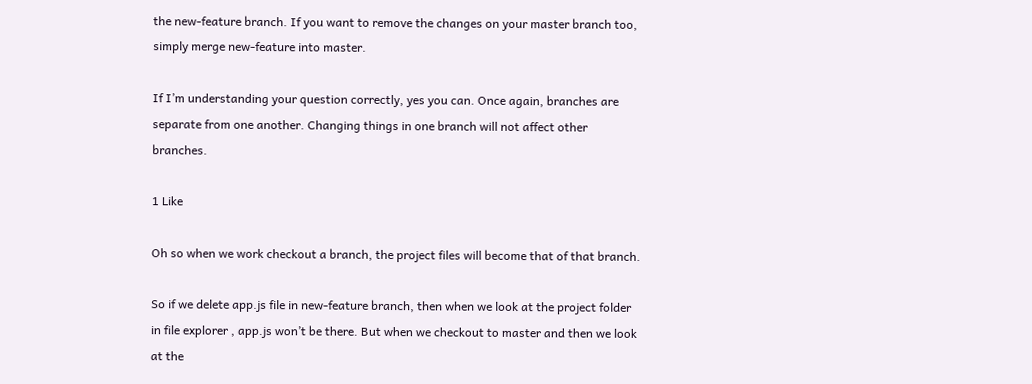the new-feature branch. If you want to remove the changes on your master branch too, simply merge new-feature into master.

If I’m understanding your question correctly, yes you can. Once again, branches are separate from one another. Changing things in one branch will not affect other branches.

1 Like

Oh so when we work checkout a branch, the project files will become that of that branch.

So if we delete app.js file in new-feature branch, then when we look at the project folder in file explorer , app.js won’t be there. But when we checkout to master and then we look at the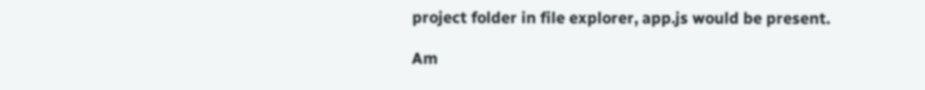project folder in file explorer, app.js would be present.

Am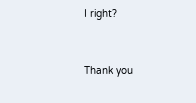I right?


Thank you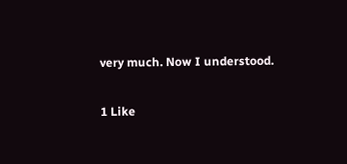very much. Now I understood.

1 Like